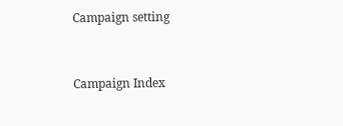Campaign setting


Campaign Index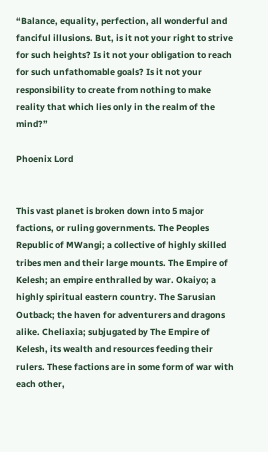“Balance, equality, perfection, all wonderful and fanciful illusions. But, is it not your right to strive for such heights? Is it not your obligation to reach for such unfathomable goals? Is it not your responsibility to create from nothing to make reality that which lies only in the realm of the mind?”

Phoenix Lord


This vast planet is broken down into 5 major factions, or ruling governments. The Peoples Republic of MWangi; a collective of highly skilled tribes men and their large mounts. The Empire of Kelesh; an empire enthralled by war. Okaiyo; a highly spiritual eastern country. The Sarusian Outback; the haven for adventurers and dragons alike. Cheliaxia; subjugated by The Empire of Kelesh, its wealth and resources feeding their rulers. These factions are in some form of war with each other,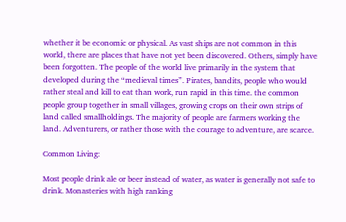whether it be economic or physical. As vast ships are not common in this world, there are places that have not yet been discovered. Others, simply have been forgotten. The people of the world live primarily in the system that developed during the “medieval times”. Pirates, bandits, people who would rather steal and kill to eat than work, run rapid in this time. the common people group together in small villages, growing crops on their own strips of land called smallholdings. The majority of people are farmers working the land. Adventurers, or rather those with the courage to adventure, are scarce.

Common Living:

Most people drink ale or beer instead of water, as water is generally not safe to drink. Monasteries with high ranking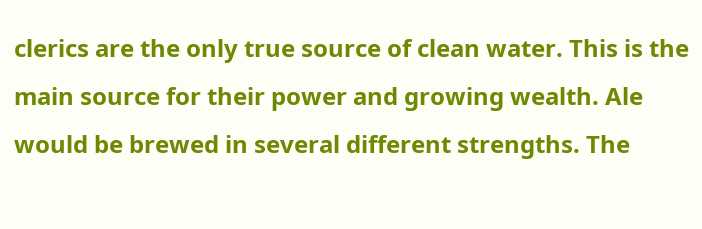clerics are the only true source of clean water. This is the main source for their power and growing wealth. Ale would be brewed in several different strengths. The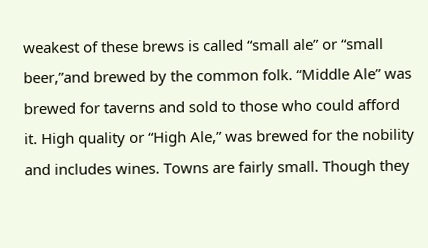weakest of these brews is called “small ale” or “small beer,”and brewed by the common folk. “Middle Ale” was brewed for taverns and sold to those who could afford it. High quality or “High Ale,” was brewed for the nobility and includes wines. Towns are fairly small. Though they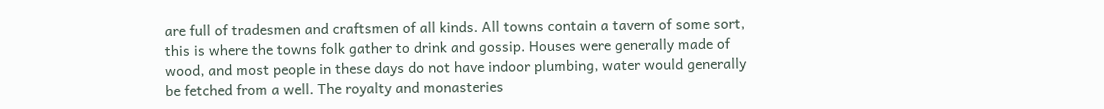are full of tradesmen and craftsmen of all kinds. All towns contain a tavern of some sort, this is where the towns folk gather to drink and gossip. Houses were generally made of wood, and most people in these days do not have indoor plumbing, water would generally be fetched from a well. The royalty and monasteries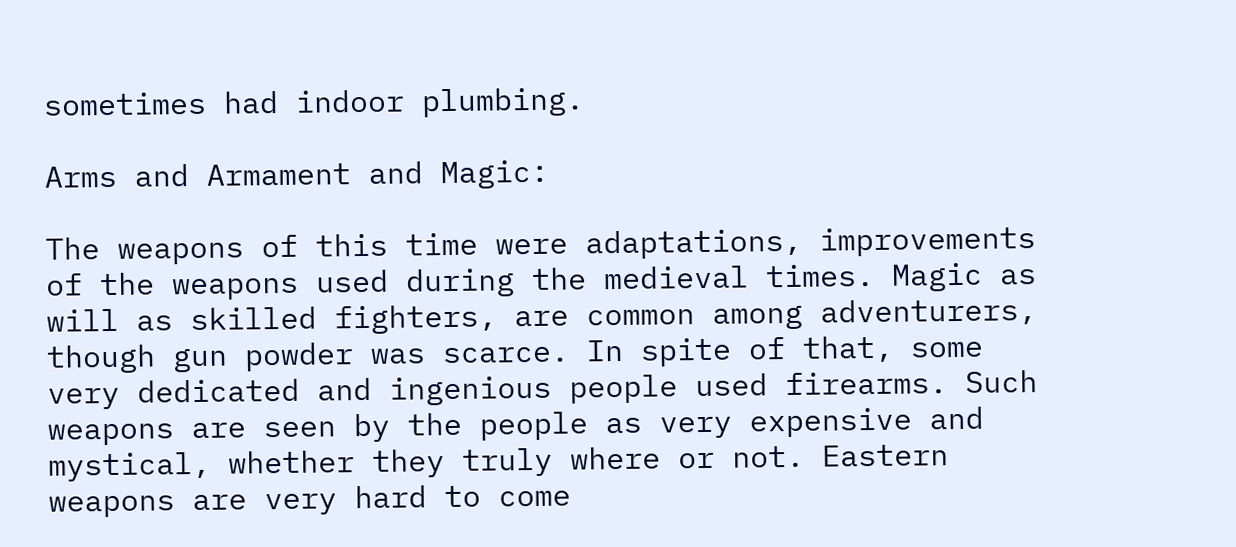sometimes had indoor plumbing.

Arms and Armament and Magic:

The weapons of this time were adaptations, improvements of the weapons used during the medieval times. Magic as will as skilled fighters, are common among adventurers, though gun powder was scarce. In spite of that, some very dedicated and ingenious people used firearms. Such weapons are seen by the people as very expensive and mystical, whether they truly where or not. Eastern weapons are very hard to come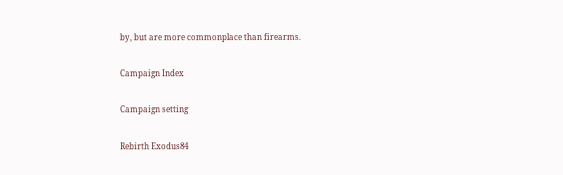by, but are more commonplace than firearms.

Campaign Index

Campaign setting

Rebirth Exodus84